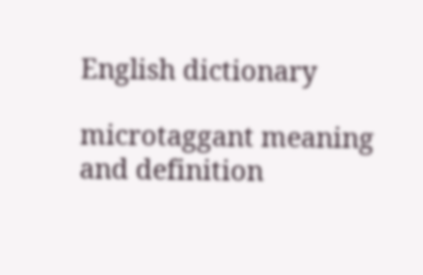English dictionary

microtaggant meaning and definition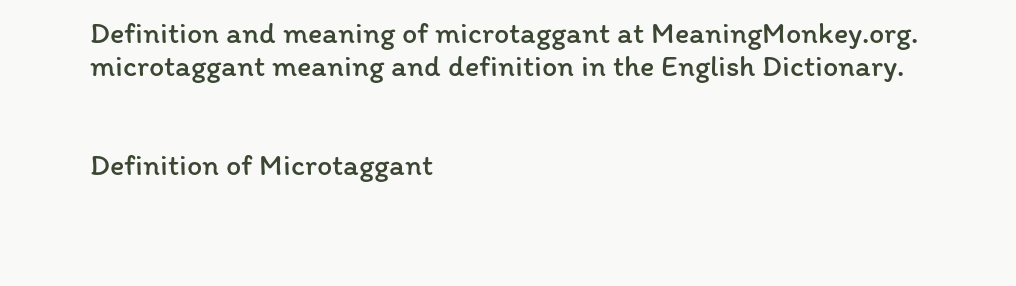Definition and meaning of microtaggant at MeaningMonkey.org. microtaggant meaning and definition in the English Dictionary.


Definition of Microtaggant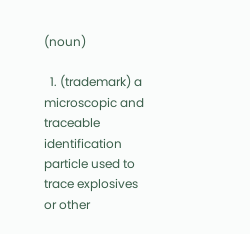(noun)

  1. (trademark) a microscopic and traceable identification particle used to trace explosives or other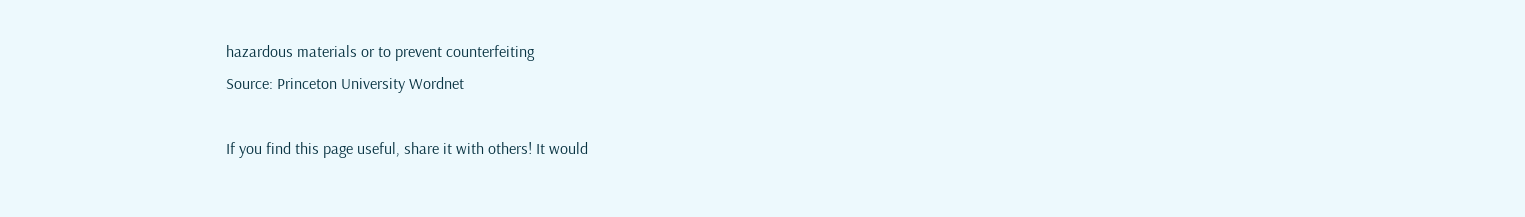hazardous materials or to prevent counterfeiting
Source: Princeton University Wordnet

If you find this page useful, share it with others! It would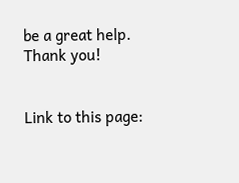be a great help. Thank you!


Link to this page: